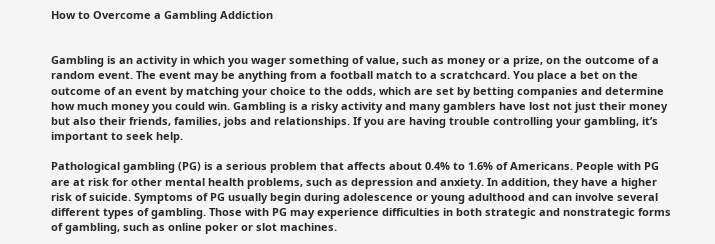How to Overcome a Gambling Addiction


Gambling is an activity in which you wager something of value, such as money or a prize, on the outcome of a random event. The event may be anything from a football match to a scratchcard. You place a bet on the outcome of an event by matching your choice to the odds, which are set by betting companies and determine how much money you could win. Gambling is a risky activity and many gamblers have lost not just their money but also their friends, families, jobs and relationships. If you are having trouble controlling your gambling, it’s important to seek help.

Pathological gambling (PG) is a serious problem that affects about 0.4% to 1.6% of Americans. People with PG are at risk for other mental health problems, such as depression and anxiety. In addition, they have a higher risk of suicide. Symptoms of PG usually begin during adolescence or young adulthood and can involve several different types of gambling. Those with PG may experience difficulties in both strategic and nonstrategic forms of gambling, such as online poker or slot machines.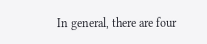In general, there are four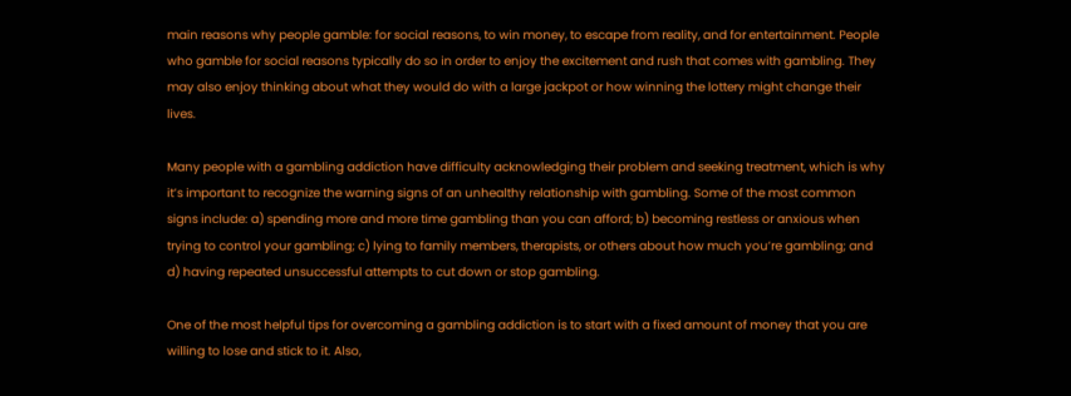main reasons why people gamble: for social reasons, to win money, to escape from reality, and for entertainment. People who gamble for social reasons typically do so in order to enjoy the excitement and rush that comes with gambling. They may also enjoy thinking about what they would do with a large jackpot or how winning the lottery might change their lives.

Many people with a gambling addiction have difficulty acknowledging their problem and seeking treatment, which is why it’s important to recognize the warning signs of an unhealthy relationship with gambling. Some of the most common signs include: a) spending more and more time gambling than you can afford; b) becoming restless or anxious when trying to control your gambling; c) lying to family members, therapists, or others about how much you’re gambling; and d) having repeated unsuccessful attempts to cut down or stop gambling.

One of the most helpful tips for overcoming a gambling addiction is to start with a fixed amount of money that you are willing to lose and stick to it. Also,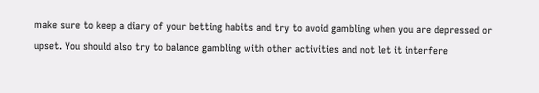make sure to keep a diary of your betting habits and try to avoid gambling when you are depressed or upset. You should also try to balance gambling with other activities and not let it interfere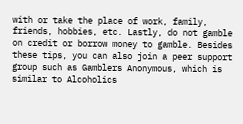with or take the place of work, family, friends, hobbies, etc. Lastly, do not gamble on credit or borrow money to gamble. Besides these tips, you can also join a peer support group such as Gamblers Anonymous, which is similar to Alcoholics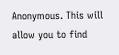Anonymous. This will allow you to find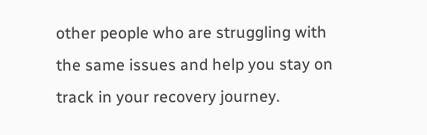other people who are struggling with the same issues and help you stay on track in your recovery journey.